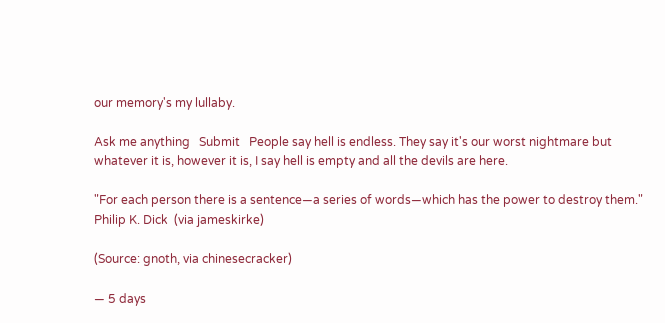our memory's my lullaby.

Ask me anything   Submit   People say hell is endless. They say it's our worst nightmare but whatever it is, however it is, I say hell is empty and all the devils are here.

"For each person there is a sentence—a series of words—which has the power to destroy them."
Philip K. Dick  (via jameskirke)

(Source: gnoth, via chinesecracker)

— 5 days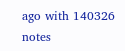ago with 140326 notes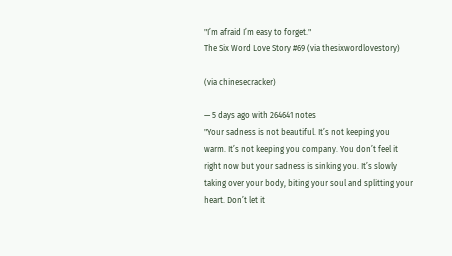"I’m afraid I’m easy to forget."
The Six Word Love Story #69 (via thesixwordlovestory)

(via chinesecracker)

— 5 days ago with 264641 notes
"Your sadness is not beautiful. It’s not keeping you warm. It’s not keeping you company. You don’t feel it right now but your sadness is sinking you. It’s slowly taking over your body, biting your soul and splitting your heart. Don’t let it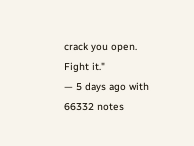crack you open. Fight it."
— 5 days ago with 66332 notes